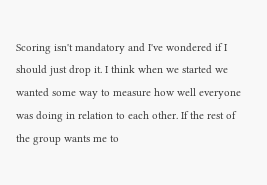Scoring isn't mandatory and I've wondered if I should just drop it. I think when we started we wanted some way to measure how well everyone was doing in relation to each other. If the rest of the group wants me to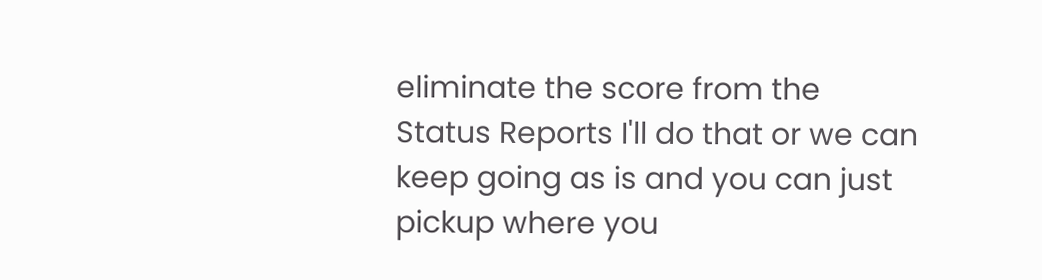eliminate the score from the Status Reports I'll do that or we can keep going as is and you can just pickup where you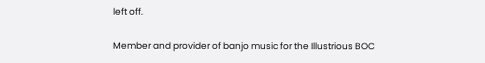left off.

Member and provider of banjo music for the Illustrious BOC